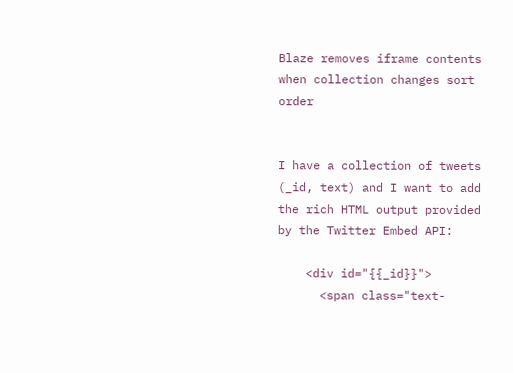Blaze removes iframe contents when collection changes sort order


I have a collection of tweets (_id, text) and I want to add the rich HTML output provided by the Twitter Embed API:

    <div id="{{_id}}">
      <span class="text-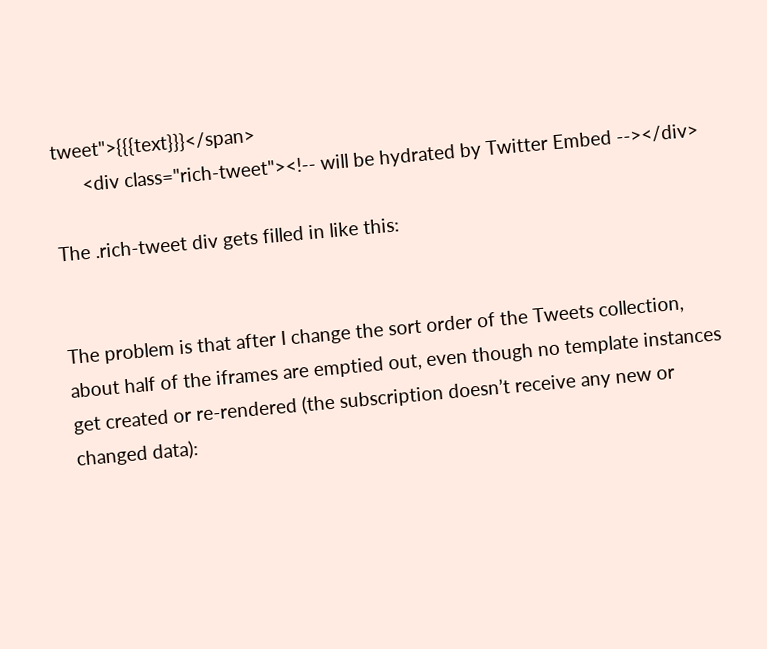tweet">{{{text}}}</span>
      <div class="rich-tweet"><!-- will be hydrated by Twitter Embed --></div>

The .rich-tweet div gets filled in like this:


The problem is that after I change the sort order of the Tweets collection, about half of the iframes are emptied out, even though no template instances get created or re-rendered (the subscription doesn’t receive any new or changed data):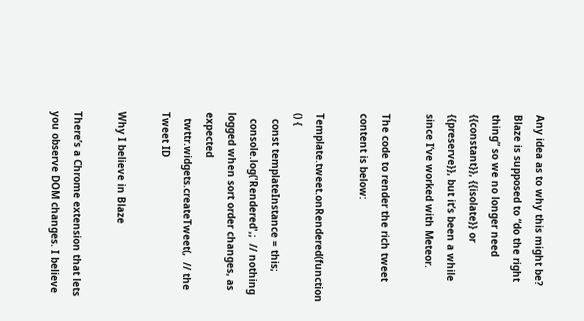Any idea as to why this might be? Blaze is supposed to “do the right thing” so we no longer need {{constant}}, {{isolate}} or {{preserve}}, but it’s been a while since I’ve worked with Meteor.

The code to render the rich tweet content is below:

Template.tweet.onRendered(function () {
  const templateInstance = this;
  console.log('Rendered',;  // nothing logged when sort order changes, as expected
  twttr.widgets.createTweet(,  // the Tweet ID

Why I believe in Blaze

There’s a Chrome extension that lets you observe DOM changes. I believe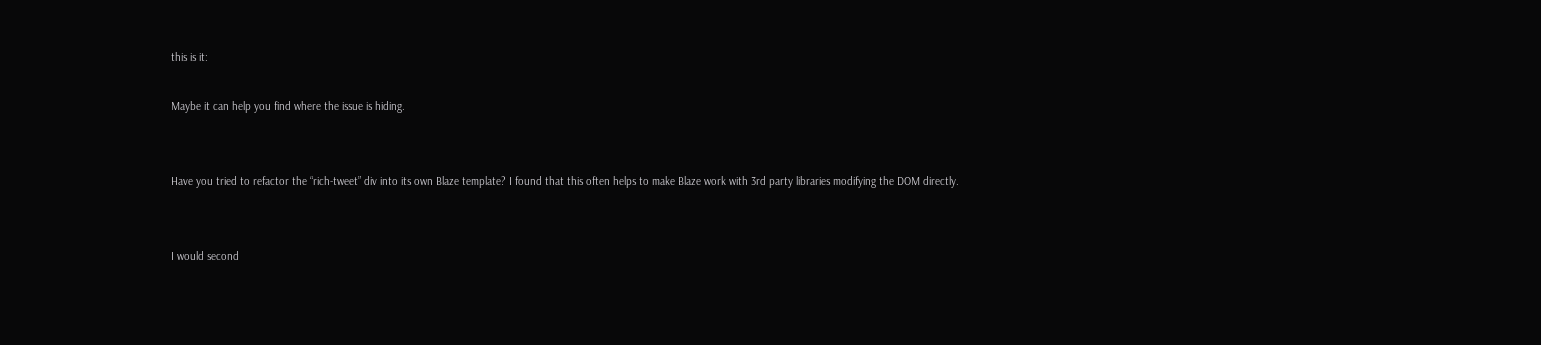this is it:

Maybe it can help you find where the issue is hiding.


Have you tried to refactor the “rich-tweet” div into its own Blaze template? I found that this often helps to make Blaze work with 3rd party libraries modifying the DOM directly.


I would second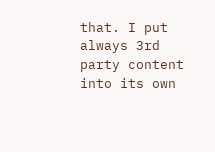that. I put always 3rd party content into its own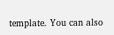template. You can also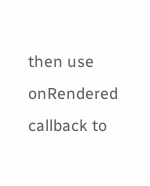then use onRendered callback to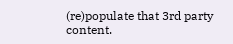(re)populate that 3rd party content.